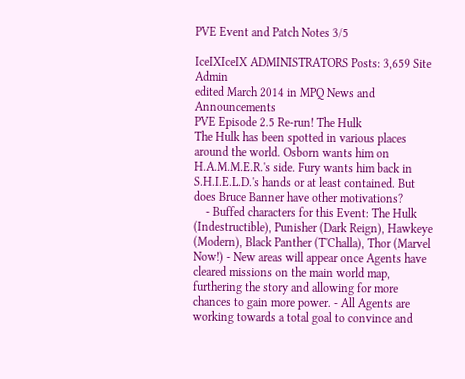PVE Event and Patch Notes 3/5

IceIXIceIX ADMINISTRATORS Posts: 3,659 Site Admin
edited March 2014 in MPQ News and Announcements
PVE Episode 2.5 Re-run! The Hulk
The Hulk has been spotted in various places around the world. Osborn wants him on H.A.M.M.E.R.'s side. Fury wants him back in S.H.I.E.L.D.'s hands or at least contained. But does Bruce Banner have other motivations?
    - Buffed characters for this Event: The Hulk (Indestructible), Punisher (Dark Reign), Hawkeye (Modern), Black Panther (T'Challa), Thor (Marvel Now!) - New areas will appear once Agents have cleared missions on the main world map, furthering the story and allowing for more chances to gain more power. - All Agents are working towards a total goal to convince and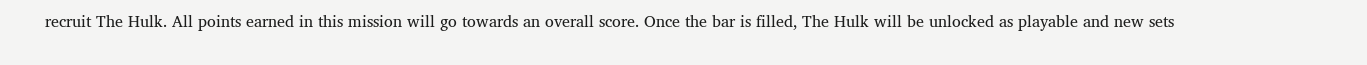recruit The Hulk. All points earned in this mission will go towards an overall score. Once the bar is filled, The Hulk will be unlocked as playable and new sets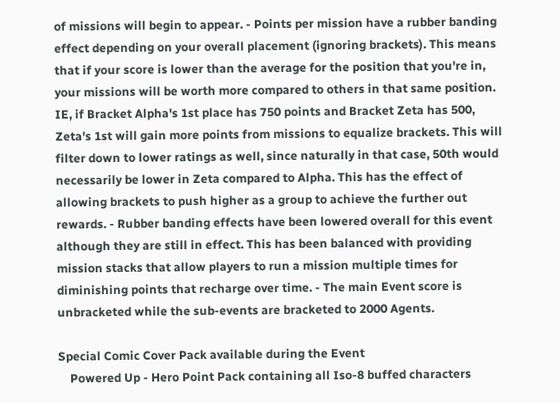of missions will begin to appear. - Points per mission have a rubber banding effect depending on your overall placement (ignoring brackets). This means that if your score is lower than the average for the position that you're in, your missions will be worth more compared to others in that same position. IE, if Bracket Alpha's 1st place has 750 points and Bracket Zeta has 500, Zeta's 1st will gain more points from missions to equalize brackets. This will filter down to lower ratings as well, since naturally in that case, 50th would necessarily be lower in Zeta compared to Alpha. This has the effect of allowing brackets to push higher as a group to achieve the further out rewards. - Rubber banding effects have been lowered overall for this event although they are still in effect. This has been balanced with providing mission stacks that allow players to run a mission multiple times for diminishing points that recharge over time. - The main Event score is unbracketed while the sub-events are bracketed to 2000 Agents.

Special Comic Cover Pack available during the Event
    Powered Up - Hero Point Pack containing all Iso-8 buffed characters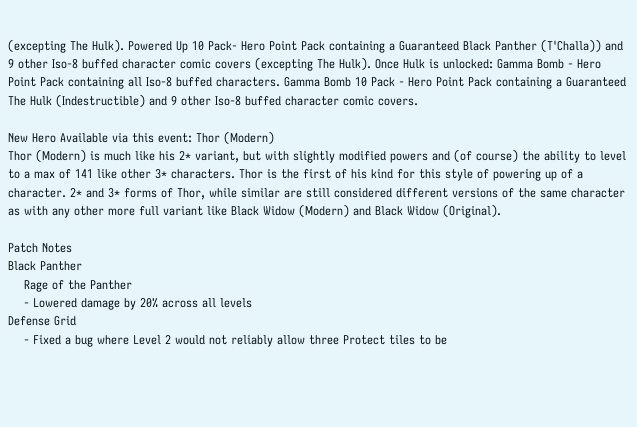(excepting The Hulk). Powered Up 10 Pack- Hero Point Pack containing a Guaranteed Black Panther (T'Challa)) and 9 other Iso-8 buffed character comic covers (excepting The Hulk). Once Hulk is unlocked: Gamma Bomb - Hero Point Pack containing all Iso-8 buffed characters. Gamma Bomb 10 Pack - Hero Point Pack containing a Guaranteed The Hulk (Indestructible) and 9 other Iso-8 buffed character comic covers.

New Hero Available via this event: Thor (Modern)
Thor (Modern) is much like his 2* variant, but with slightly modified powers and (of course) the ability to level to a max of 141 like other 3* characters. Thor is the first of his kind for this style of powering up of a character. 2* and 3* forms of Thor, while similar are still considered different versions of the same character as with any other more full variant like Black Widow (Modern) and Black Widow (Original).

Patch Notes
Black Panther
    Rage of the Panther
    - Lowered damage by 20% across all levels
Defense Grid
    - Fixed a bug where Level 2 would not reliably allow three Protect tiles to be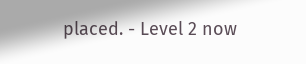placed. - Level 2 now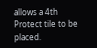allows a 4th Protect tile to be placed.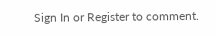Sign In or Register to comment.